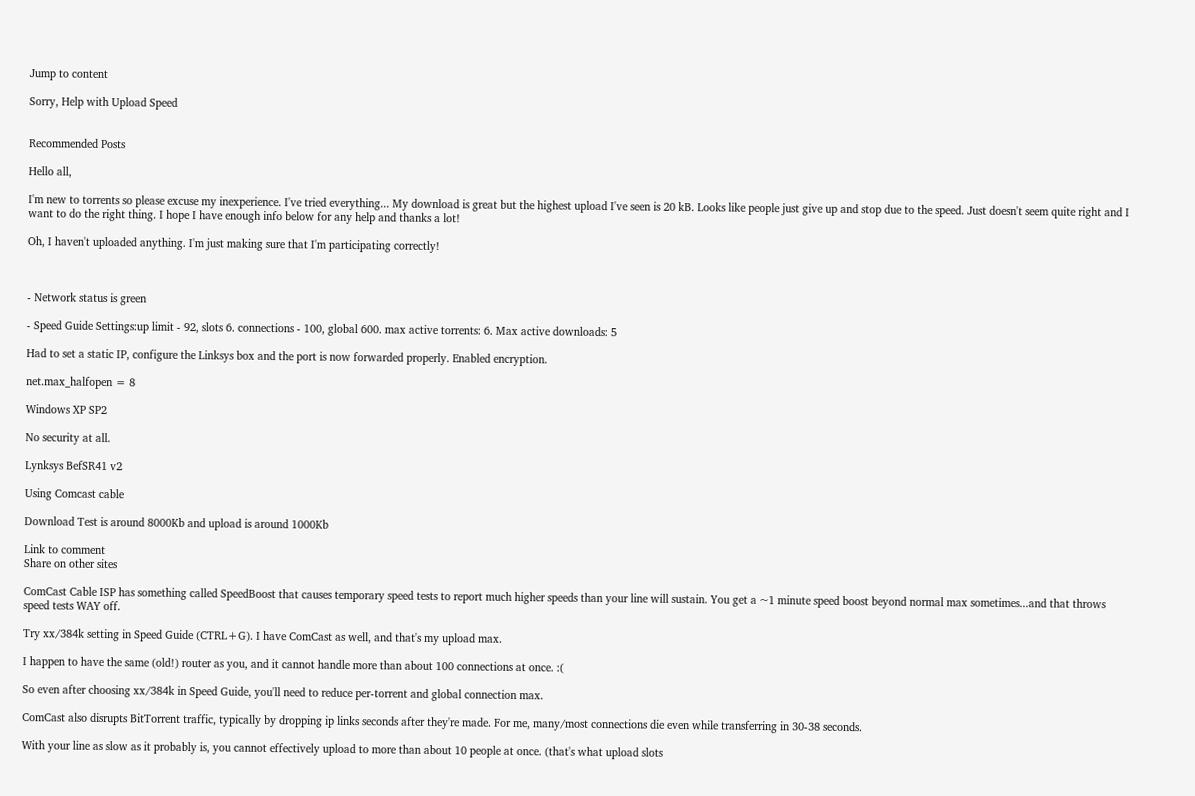Jump to content

Sorry, Help with Upload Speed


Recommended Posts

Hello all,

I'm new to torrents so please excuse my inexperience. I've tried everything... My download is great but the highest upload I've seen is 20 kB. Looks like people just give up and stop due to the speed. Just doesn't seem quite right and I want to do the right thing. I hope I have enough info below for any help and thanks a lot!

Oh, I haven't uploaded anything. I'm just making sure that I'm participating correctly!



- Network status is green

- Speed Guide Settings:up limit - 92, slots 6. connections - 100, global 600. max active torrents: 6. Max active downloads: 5

Had to set a static IP, configure the Linksys box and the port is now forwarded properly. Enabled encryption.

net.max_halfopen = 8

Windows XP SP2

No security at all.

Lynksys BefSR41 v2

Using Comcast cable

Download Test is around 8000Kb and upload is around 1000Kb

Link to comment
Share on other sites

ComCast Cable ISP has something called SpeedBoost that causes temporary speed tests to report much higher speeds than your line will sustain. You get a ~1 minute speed boost beyond normal max sometimes...and that throws speed tests WAY off.

Try xx/384k setting in Speed Guide (CTRL+G). I have ComCast as well, and that's my upload max.

I happen to have the same (old!) router as you, and it cannot handle more than about 100 connections at once. :(

So even after choosing xx/384k in Speed Guide, you'll need to reduce per-torrent and global connection max.

ComCast also disrupts BitTorrent traffic, typically by dropping ip links seconds after they're made. For me, many/most connections die even while transferring in 30-38 seconds.

With your line as slow as it probably is, you cannot effectively upload to more than about 10 people at once. (that's what upload slots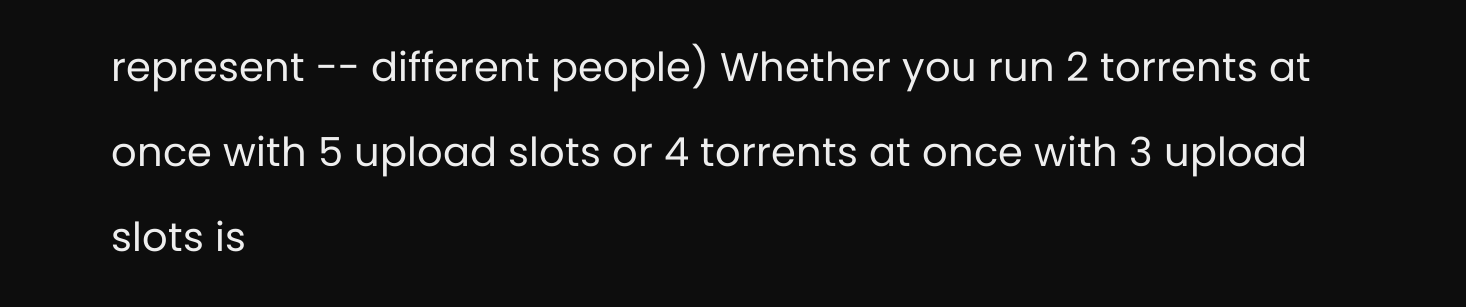represent -- different people) Whether you run 2 torrents at once with 5 upload slots or 4 torrents at once with 3 upload slots is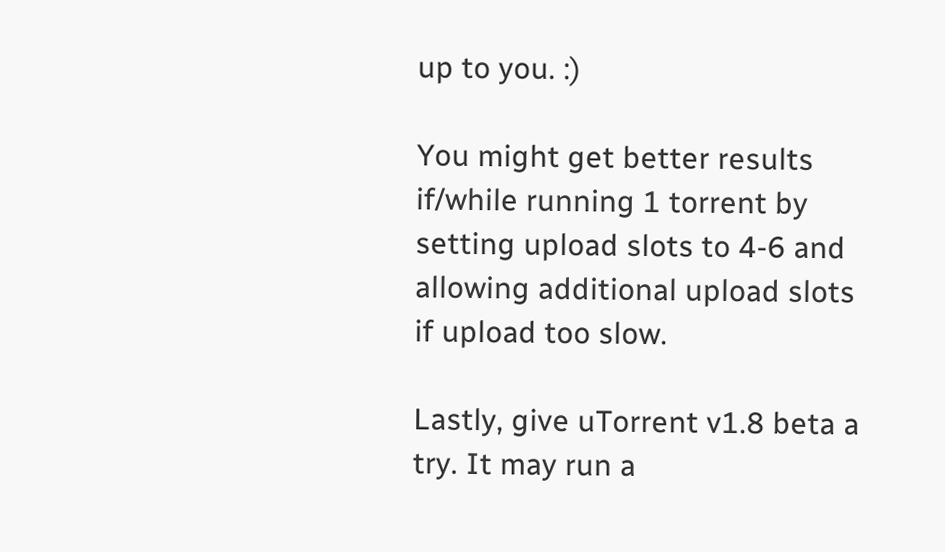up to you. :)

You might get better results if/while running 1 torrent by setting upload slots to 4-6 and allowing additional upload slots if upload too slow.

Lastly, give uTorrent v1.8 beta a try. It may run a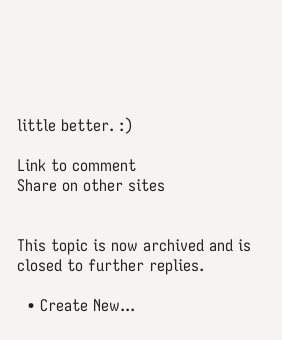little better. :)

Link to comment
Share on other sites


This topic is now archived and is closed to further replies.

  • Create New...